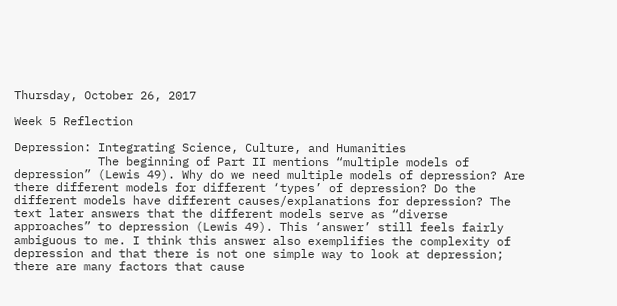Thursday, October 26, 2017

Week 5 Reflection

Depression: Integrating Science, Culture, and Humanities
            The beginning of Part II mentions “multiple models of depression” (Lewis 49). Why do we need multiple models of depression? Are there different models for different ‘types’ of depression? Do the different models have different causes/explanations for depression? The text later answers that the different models serve as “diverse approaches” to depression (Lewis 49). This ‘answer’ still feels fairly ambiguous to me. I think this answer also exemplifies the complexity of depression and that there is not one simple way to look at depression; there are many factors that cause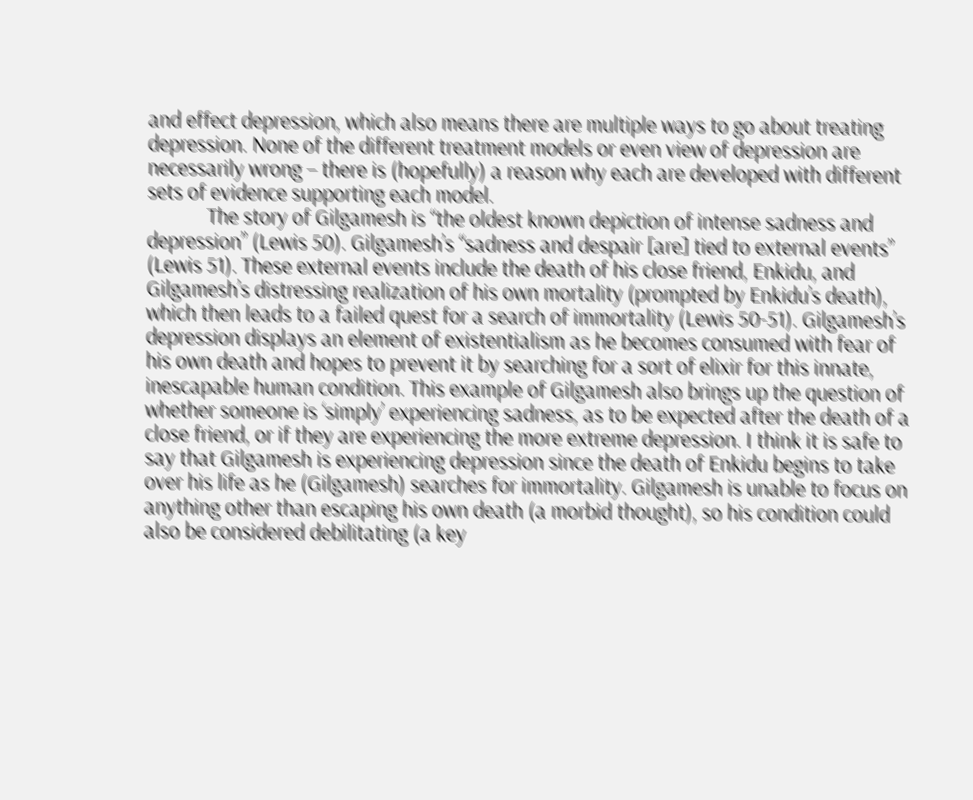and effect depression, which also means there are multiple ways to go about treating depression. None of the different treatment models or even view of depression are necessarily wrong – there is (hopefully) a reason why each are developed with different sets of evidence supporting each model.
            The story of Gilgamesh is “the oldest known depiction of intense sadness and depression” (Lewis 50). Gilgamesh’s “sadness and despair [are] tied to external events” (Lewis 51). These external events include the death of his close friend, Enkidu, and Gilgamesh’s distressing realization of his own mortality (prompted by Enkidu’s death), which then leads to a failed quest for a search of immortality (Lewis 50-51). Gilgamesh’s depression displays an element of existentialism as he becomes consumed with fear of his own death and hopes to prevent it by searching for a sort of elixir for this innate, inescapable human condition. This example of Gilgamesh also brings up the question of whether someone is ‘simply’ experiencing sadness, as to be expected after the death of a close friend, or if they are experiencing the more extreme depression. I think it is safe to say that Gilgamesh is experiencing depression since the death of Enkidu begins to take over his life as he (Gilgamesh) searches for immortality. Gilgamesh is unable to focus on anything other than escaping his own death (a morbid thought), so his condition could also be considered debilitating (a key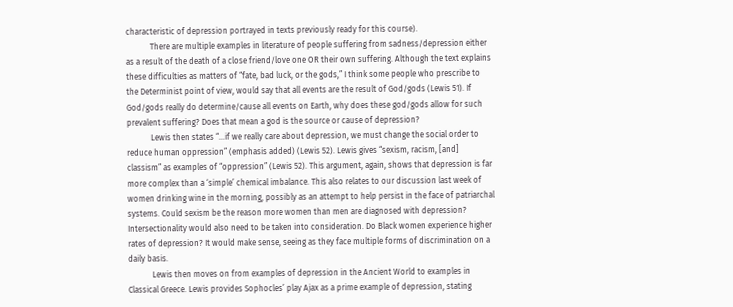characteristic of depression portrayed in texts previously ready for this course).
            There are multiple examples in literature of people suffering from sadness/depression either as a result of the death of a close friend/love one OR their own suffering. Although the text explains these difficulties as matters of “fate, bad luck, or the gods,” I think some people who prescribe to the Determinist point of view, would say that all events are the result of God/gods (Lewis 51). If God/gods really do determine/cause all events on Earth, why does these god/gods allow for such prevalent suffering? Does that mean a god is the source or cause of depression?
            Lewis then states “…if we really care about depression, we must change the social order to reduce human oppression” (emphasis added) (Lewis 52). Lewis gives “sexism, racism, [and] classism” as examples of “oppression” (Lewis 52). This argument, again, shows that depression is far more complex than a ‘simple’ chemical imbalance. This also relates to our discussion last week of women drinking wine in the morning, possibly as an attempt to help persist in the face of patriarchal systems. Could sexism be the reason more women than men are diagnosed with depression? Intersectionality would also need to be taken into consideration. Do Black women experience higher rates of depression? It would make sense, seeing as they face multiple forms of discrimination on a daily basis.
            Lewis then moves on from examples of depression in the Ancient World to examples in Classical Greece. Lewis provides Sophocles’ play Ajax as a prime example of depression, stating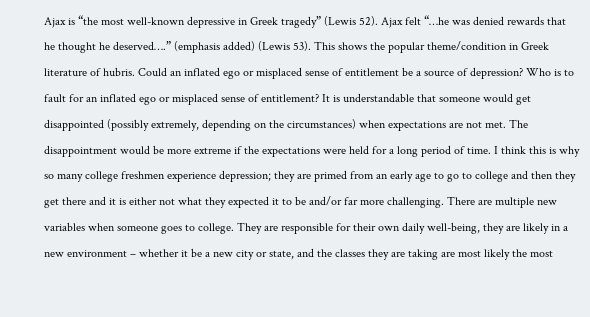Ajax is “the most well-known depressive in Greek tragedy” (Lewis 52). Ajax felt “…he was denied rewards that he thought he deserved….” (emphasis added) (Lewis 53). This shows the popular theme/condition in Greek literature of hubris. Could an inflated ego or misplaced sense of entitlement be a source of depression? Who is to fault for an inflated ego or misplaced sense of entitlement? It is understandable that someone would get disappointed (possibly extremely, depending on the circumstances) when expectations are not met. The disappointment would be more extreme if the expectations were held for a long period of time. I think this is why so many college freshmen experience depression; they are primed from an early age to go to college and then they get there and it is either not what they expected it to be and/or far more challenging. There are multiple new variables when someone goes to college. They are responsible for their own daily well-being, they are likely in a new environment – whether it be a new city or state, and the classes they are taking are most likely the most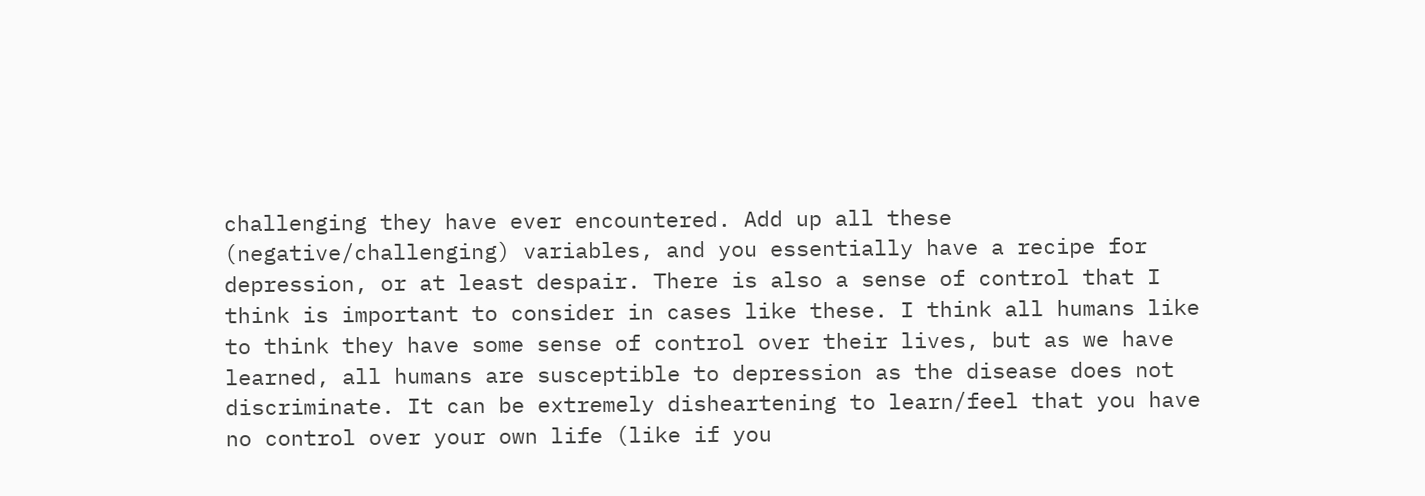challenging they have ever encountered. Add up all these (negative/challenging) variables, and you essentially have a recipe for depression, or at least despair. There is also a sense of control that I think is important to consider in cases like these. I think all humans like to think they have some sense of control over their lives, but as we have learned, all humans are susceptible to depression as the disease does not discriminate. It can be extremely disheartening to learn/feel that you have no control over your own life (like if you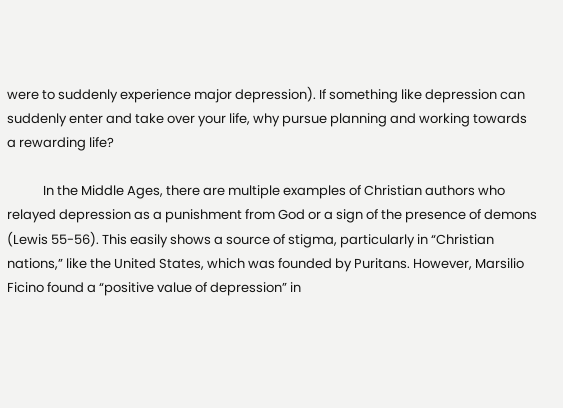were to suddenly experience major depression). If something like depression can suddenly enter and take over your life, why pursue planning and working towards a rewarding life?

            In the Middle Ages, there are multiple examples of Christian authors who relayed depression as a punishment from God or a sign of the presence of demons (Lewis 55-56). This easily shows a source of stigma, particularly in “Christian nations,” like the United States, which was founded by Puritans. However, Marsilio Ficino found a “positive value of depression” in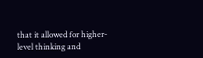that it allowed for higher-level thinking and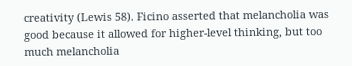creativity (Lewis 58). Ficino asserted that melancholia was good because it allowed for higher-level thinking, but too much melancholia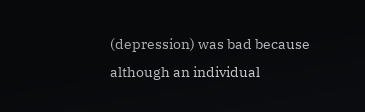(depression) was bad because although an individual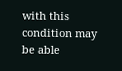with this condition may be able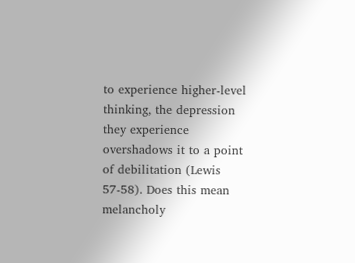to experience higher-level thinking, the depression they experience overshadows it to a point of debilitation (Lewis 57-58). Does this mean melancholy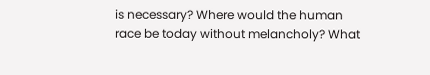is necessary? Where would the human race be today without melancholy? What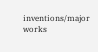inventions/major works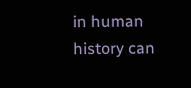in human history can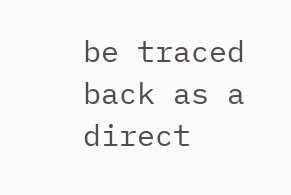be traced back as a direct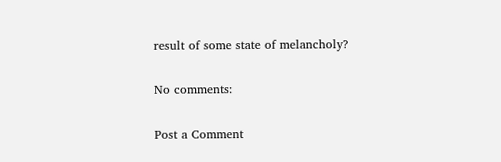result of some state of melancholy?

No comments:

Post a Comment